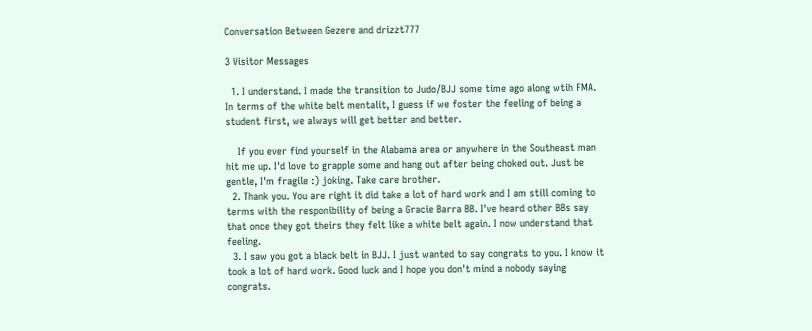Conversation Between Gezere and drizzt777

3 Visitor Messages

  1. I understand. I made the transition to Judo/BJJ some time ago along wtih FMA. In terms of the white belt mentalit, I guess if we foster the feeling of being a student first, we always will get better and better.

    If you ever find yourself in the Alabama area or anywhere in the Southeast man hit me up. I'd love to grapple some and hang out after being choked out. Just be gentle, I'm fragile :) joking. Take care brother.
  2. Thank you. You are right it did take a lot of hard work and I am still coming to terms with the responibility of being a Gracie Barra BB. I've heard other BBs say that once they got theirs they felt like a white belt again. I now understand that feeling.
  3. I saw you got a black belt in BJJ. I just wanted to say congrats to you. I know it took a lot of hard work. Good luck and I hope you don't mind a nobody saying congrats.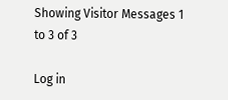Showing Visitor Messages 1 to 3 of 3

Log in